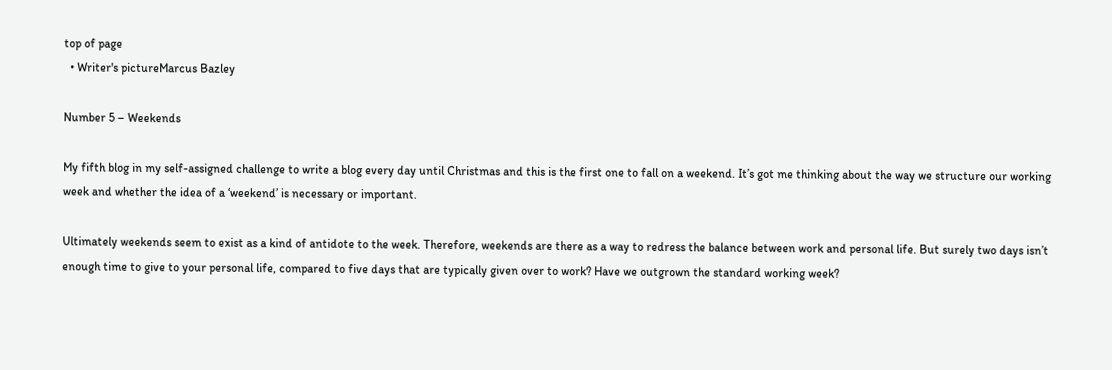top of page
  • Writer's pictureMarcus Bazley

Number 5 – Weekends

My fifth blog in my self-assigned challenge to write a blog every day until Christmas and this is the first one to fall on a weekend. It’s got me thinking about the way we structure our working week and whether the idea of a ‘weekend’ is necessary or important.

Ultimately weekends seem to exist as a kind of antidote to the week. Therefore, weekends are there as a way to redress the balance between work and personal life. But surely two days isn’t enough time to give to your personal life, compared to five days that are typically given over to work? Have we outgrown the standard working week?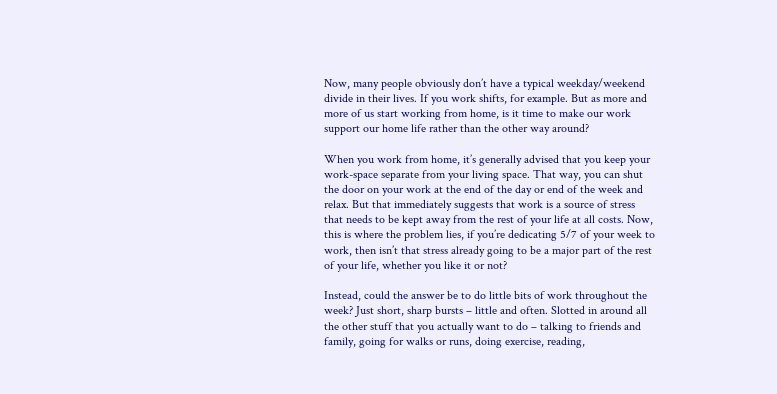Now, many people obviously don’t have a typical weekday/weekend divide in their lives. If you work shifts, for example. But as more and more of us start working from home, is it time to make our work support our home life rather than the other way around?

When you work from home, it’s generally advised that you keep your work-space separate from your living space. That way, you can shut the door on your work at the end of the day or end of the week and relax. But that immediately suggests that work is a source of stress that needs to be kept away from the rest of your life at all costs. Now, this is where the problem lies, if you’re dedicating 5/7 of your week to work, then isn’t that stress already going to be a major part of the rest of your life, whether you like it or not?

Instead, could the answer be to do little bits of work throughout the week? Just short, sharp bursts – little and often. Slotted in around all the other stuff that you actually want to do – talking to friends and family, going for walks or runs, doing exercise, reading,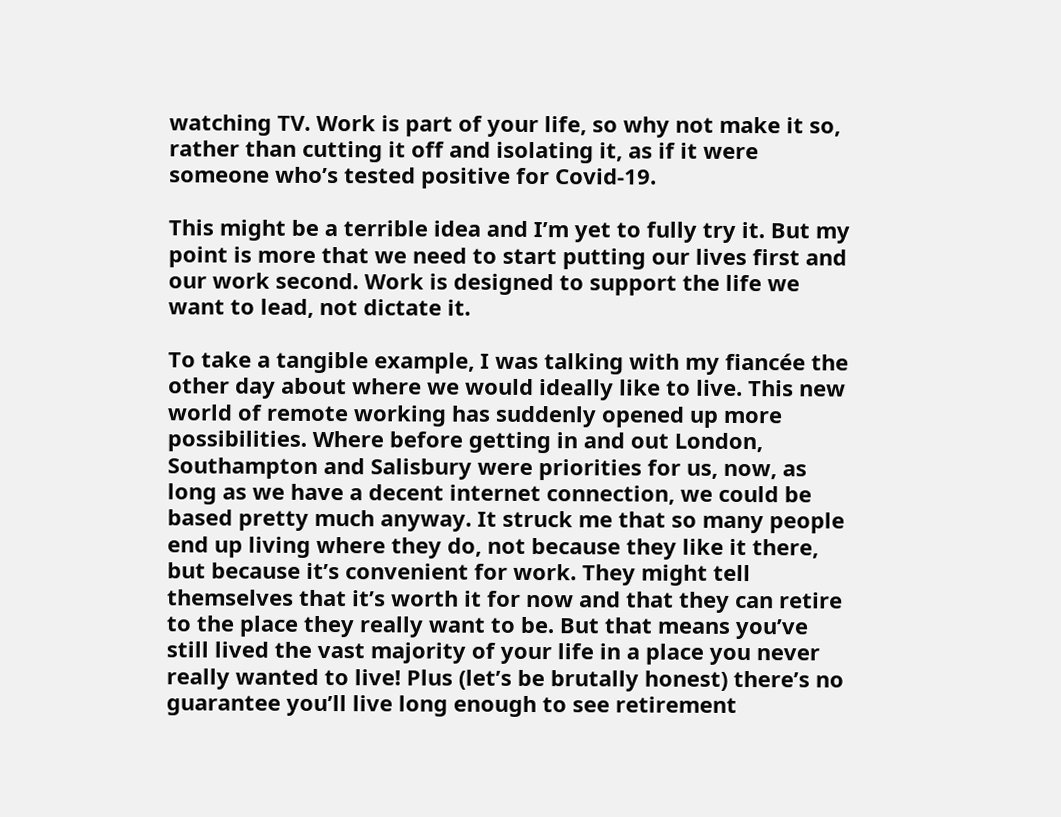watching TV. Work is part of your life, so why not make it so, rather than cutting it off and isolating it, as if it were someone who’s tested positive for Covid-19.

This might be a terrible idea and I’m yet to fully try it. But my point is more that we need to start putting our lives first and our work second. Work is designed to support the life we want to lead, not dictate it.

To take a tangible example, I was talking with my fiancée the other day about where we would ideally like to live. This new world of remote working has suddenly opened up more possibilities. Where before getting in and out London, Southampton and Salisbury were priorities for us, now, as long as we have a decent internet connection, we could be based pretty much anyway. It struck me that so many people end up living where they do, not because they like it there, but because it’s convenient for work. They might tell themselves that it’s worth it for now and that they can retire to the place they really want to be. But that means you’ve still lived the vast majority of your life in a place you never really wanted to live! Plus (let’s be brutally honest) there’s no guarantee you’ll live long enough to see retirement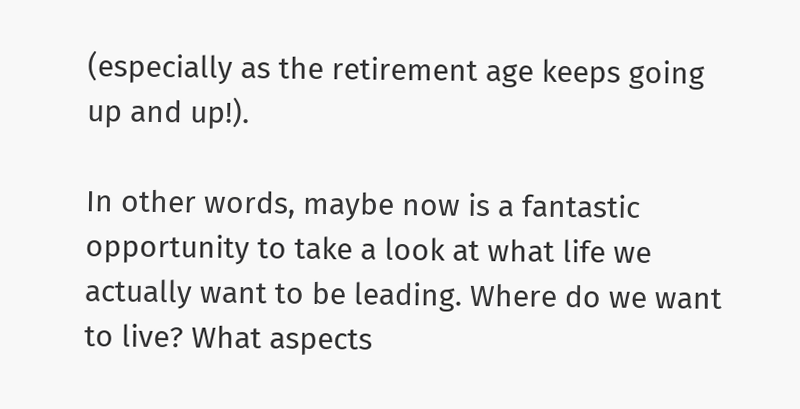(especially as the retirement age keeps going up and up!).

In other words, maybe now is a fantastic opportunity to take a look at what life we actually want to be leading. Where do we want to live? What aspects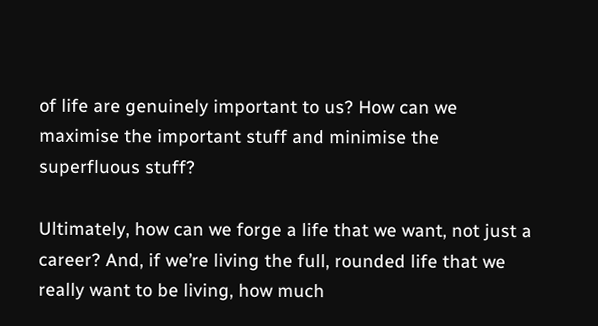of life are genuinely important to us? How can we maximise the important stuff and minimise the superfluous stuff?

Ultimately, how can we forge a life that we want, not just a career? And, if we’re living the full, rounded life that we really want to be living, how much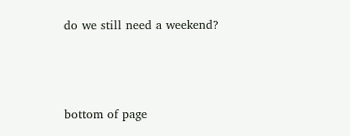do we still need a weekend?



bottom of page